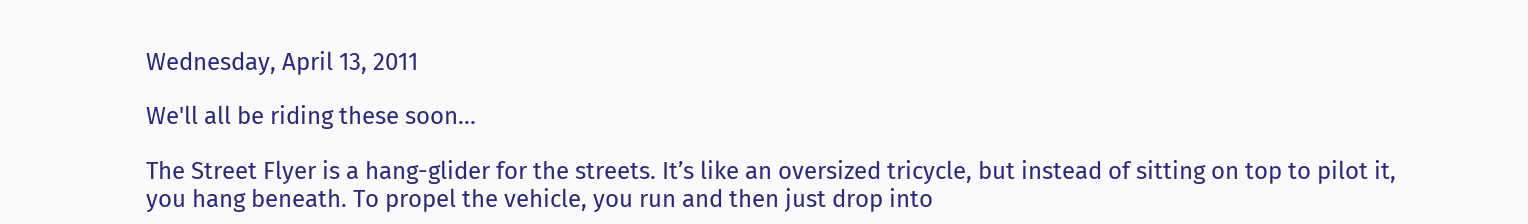Wednesday, April 13, 2011

We'll all be riding these soon...

The Street Flyer is a hang-glider for the streets. It’s like an oversized tricycle, but instead of sitting on top to pilot it, you hang beneath. To propel the vehicle, you run and then just drop into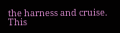the harness and cruise. This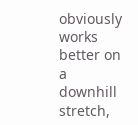obviously works better on a downhill stretch,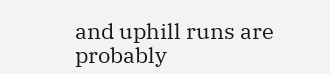and uphill runs are probably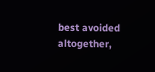best avoided altogether,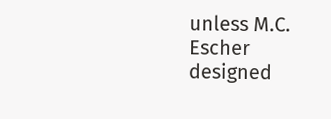unless M.C. Escher designed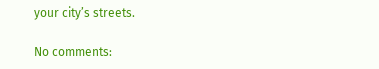your city’s streets.

No comments: